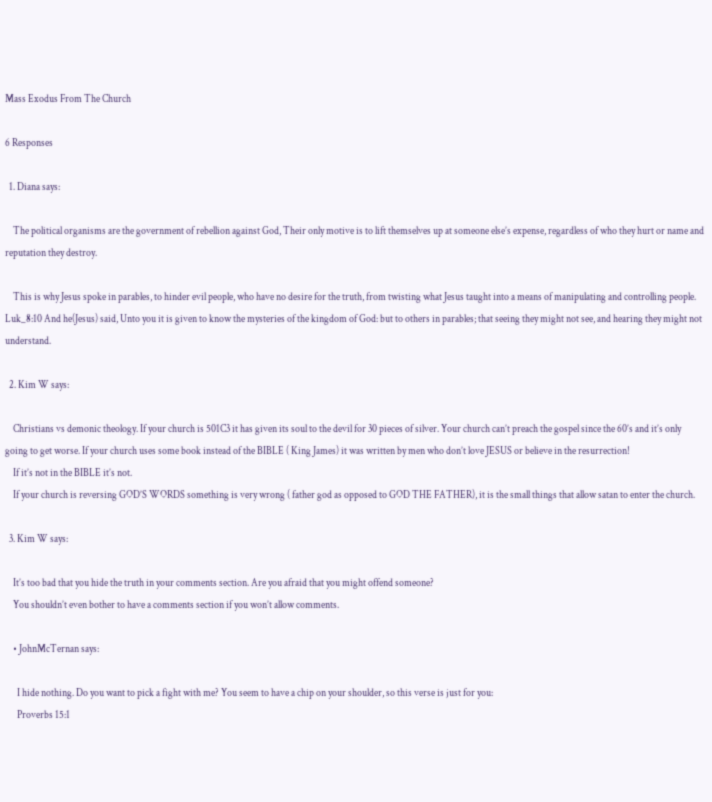Mass Exodus From The Church

6 Responses

  1. Diana says:

    The political organisms are the government of rebellion against God, Their only motive is to lift themselves up at someone else’s expense, regardless of who they hurt or name and reputation they destroy.

    This is why Jesus spoke in parables, to hinder evil people, who have no desire for the truth, from twisting what Jesus taught into a means of manipulating and controlling people. Luk_8:10 And he(Jesus) said, Unto you it is given to know the mysteries of the kingdom of God: but to others in parables; that seeing they might not see, and hearing they might not understand.

  2. Kim W says:

    Christians vs demonic theology. If your church is 501C3 it has given its soul to the devil for 30 pieces of silver. Your church can’t preach the gospel since the 60’s and it’s only going to get worse. If your church uses some book instead of the BIBLE ( King James) it was written by men who don’t love JESUS or believe in the resurrection!
    If it’s not in the BIBLE it’s not.
    If your church is reversing GOD’S WORDS something is very wrong ( father god as opposed to GOD THE FATHER), it is the small things that allow satan to enter the church.

  3. Kim W says:

    It’s too bad that you hide the truth in your comments section. Are you afraid that you might offend someone?
    You shouldn’t even bother to have a comments section if you won’t allow comments.

    • JohnMcTernan says:

      I hide nothing. Do you want to pick a fight with me? You seem to have a chip on your shoulder, so this verse is just for you:
      Proverbs 15:1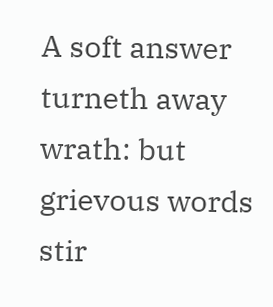A soft answer turneth away wrath: but grievous words stir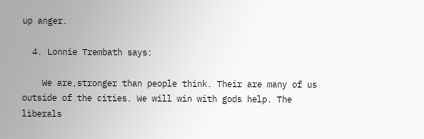up anger.

  4. Lonnie Trembath says:

    We are,stronger than people think. Their are many of us outside of the cities. We will win with gods help. The liberals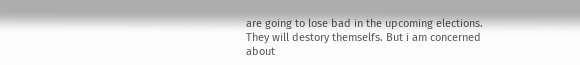are going to lose bad in the upcoming elections. They will destory themselfs. But i am concerned about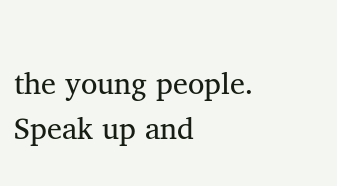the young people. Speak up and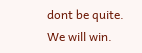dont be quite. We will win.